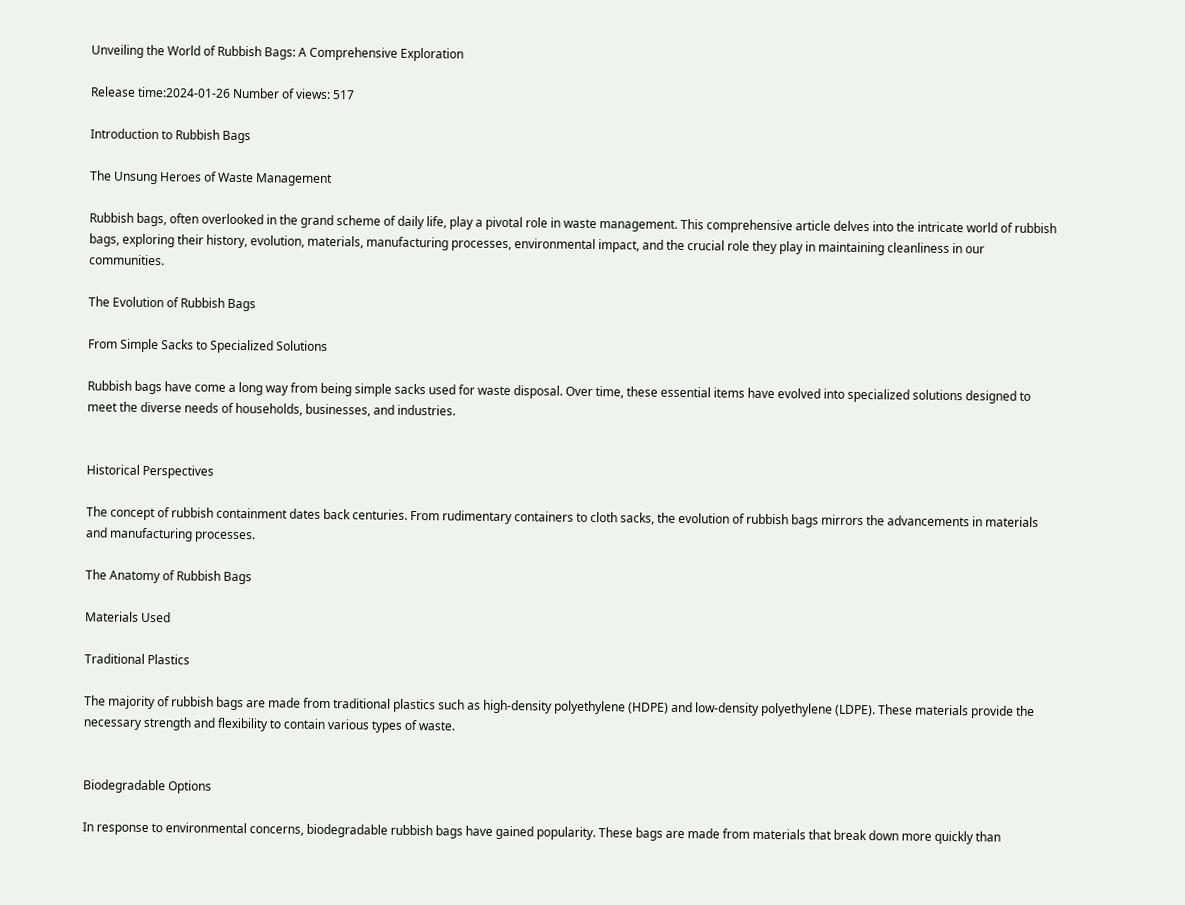Unveiling the World of Rubbish Bags: A Comprehensive Exploration

Release time:2024-01-26 Number of views: 517

Introduction to Rubbish Bags

The Unsung Heroes of Waste Management

Rubbish bags, often overlooked in the grand scheme of daily life, play a pivotal role in waste management. This comprehensive article delves into the intricate world of rubbish bags, exploring their history, evolution, materials, manufacturing processes, environmental impact, and the crucial role they play in maintaining cleanliness in our communities.

The Evolution of Rubbish Bags

From Simple Sacks to Specialized Solutions

Rubbish bags have come a long way from being simple sacks used for waste disposal. Over time, these essential items have evolved into specialized solutions designed to meet the diverse needs of households, businesses, and industries.


Historical Perspectives

The concept of rubbish containment dates back centuries. From rudimentary containers to cloth sacks, the evolution of rubbish bags mirrors the advancements in materials and manufacturing processes.

The Anatomy of Rubbish Bags

Materials Used

Traditional Plastics

The majority of rubbish bags are made from traditional plastics such as high-density polyethylene (HDPE) and low-density polyethylene (LDPE). These materials provide the necessary strength and flexibility to contain various types of waste.


Biodegradable Options

In response to environmental concerns, biodegradable rubbish bags have gained popularity. These bags are made from materials that break down more quickly than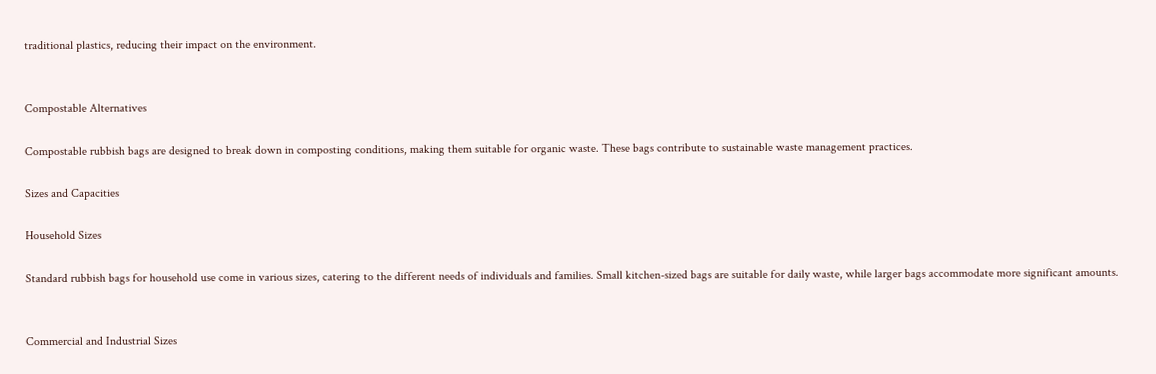traditional plastics, reducing their impact on the environment.


Compostable Alternatives

Compostable rubbish bags are designed to break down in composting conditions, making them suitable for organic waste. These bags contribute to sustainable waste management practices.

Sizes and Capacities

Household Sizes

Standard rubbish bags for household use come in various sizes, catering to the different needs of individuals and families. Small kitchen-sized bags are suitable for daily waste, while larger bags accommodate more significant amounts.


Commercial and Industrial Sizes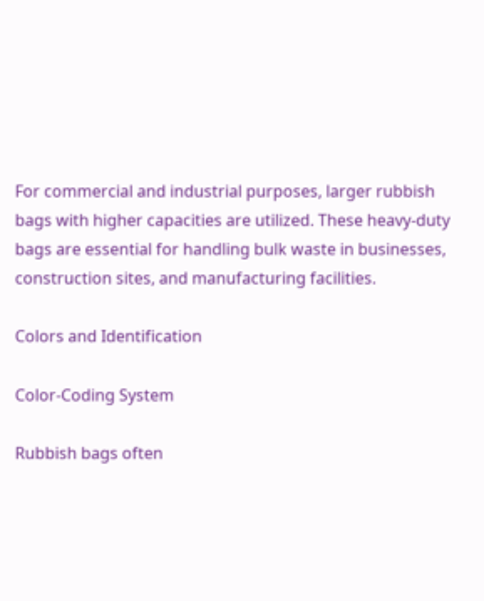For commercial and industrial purposes, larger rubbish bags with higher capacities are utilized. These heavy-duty bags are essential for handling bulk waste in businesses, construction sites, and manufacturing facilities.

Colors and Identification

Color-Coding System

Rubbish bags often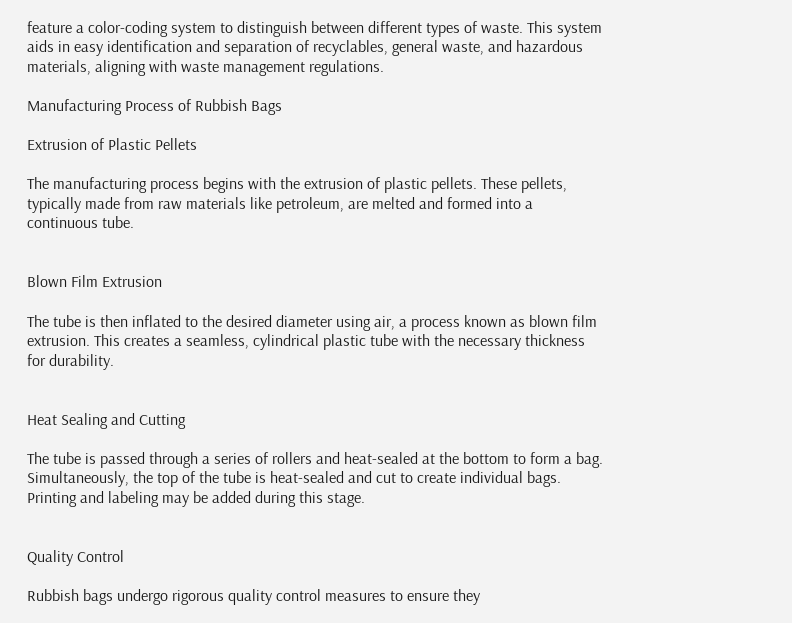feature a color-coding system to distinguish between different types of waste. This system aids in easy identification and separation of recyclables, general waste, and hazardous materials, aligning with waste management regulations.

Manufacturing Process of Rubbish Bags

Extrusion of Plastic Pellets

The manufacturing process begins with the extrusion of plastic pellets. These pellets, typically made from raw materials like petroleum, are melted and formed into a continuous tube.


Blown Film Extrusion

The tube is then inflated to the desired diameter using air, a process known as blown film extrusion. This creates a seamless, cylindrical plastic tube with the necessary thickness for durability.


Heat Sealing and Cutting

The tube is passed through a series of rollers and heat-sealed at the bottom to form a bag. Simultaneously, the top of the tube is heat-sealed and cut to create individual bags. Printing and labeling may be added during this stage.


Quality Control

Rubbish bags undergo rigorous quality control measures to ensure they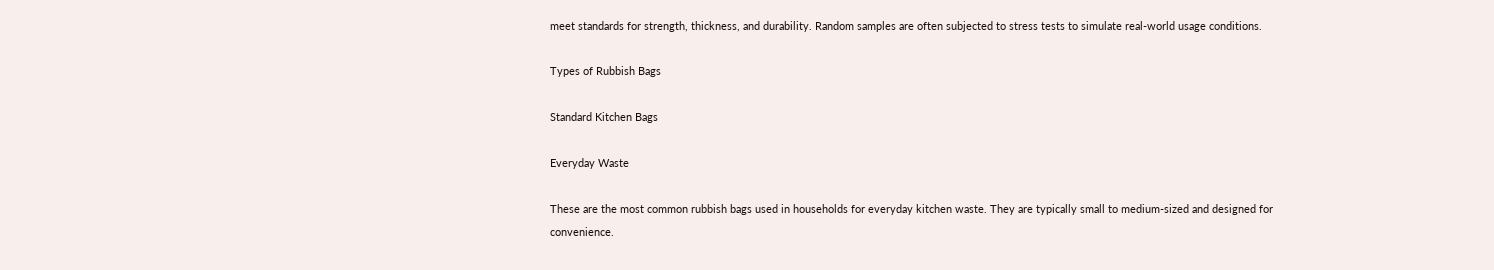meet standards for strength, thickness, and durability. Random samples are often subjected to stress tests to simulate real-world usage conditions.

Types of Rubbish Bags

Standard Kitchen Bags

Everyday Waste

These are the most common rubbish bags used in households for everyday kitchen waste. They are typically small to medium-sized and designed for convenience.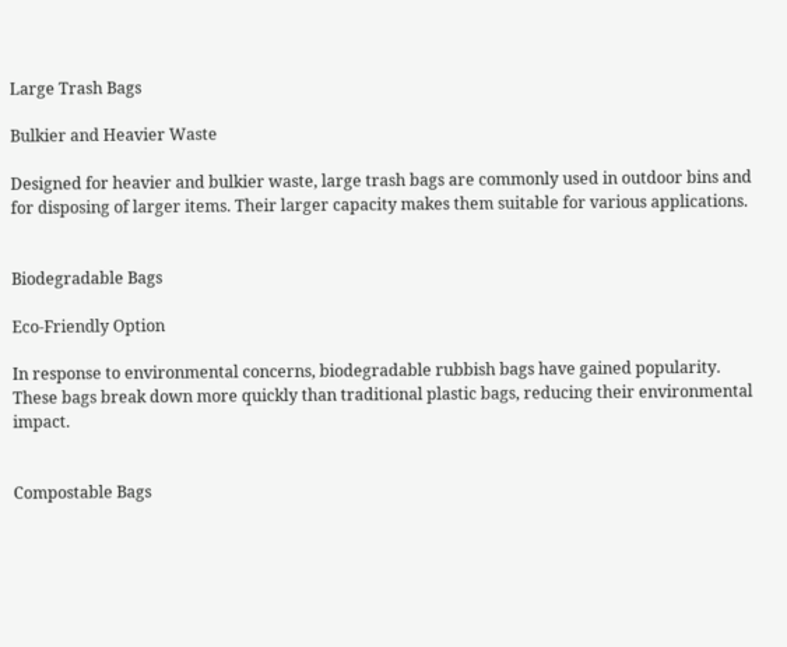Large Trash Bags

Bulkier and Heavier Waste

Designed for heavier and bulkier waste, large trash bags are commonly used in outdoor bins and for disposing of larger items. Their larger capacity makes them suitable for various applications.


Biodegradable Bags

Eco-Friendly Option

In response to environmental concerns, biodegradable rubbish bags have gained popularity. These bags break down more quickly than traditional plastic bags, reducing their environmental impact.


Compostable Bags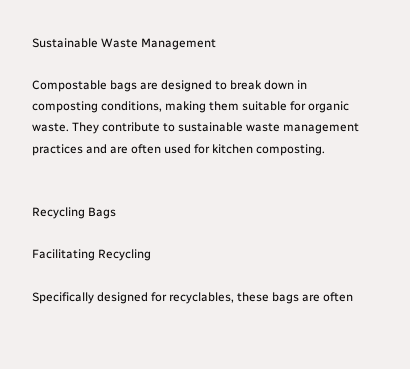Sustainable Waste Management

Compostable bags are designed to break down in composting conditions, making them suitable for organic waste. They contribute to sustainable waste management practices and are often used for kitchen composting.


Recycling Bags

Facilitating Recycling

Specifically designed for recyclables, these bags are often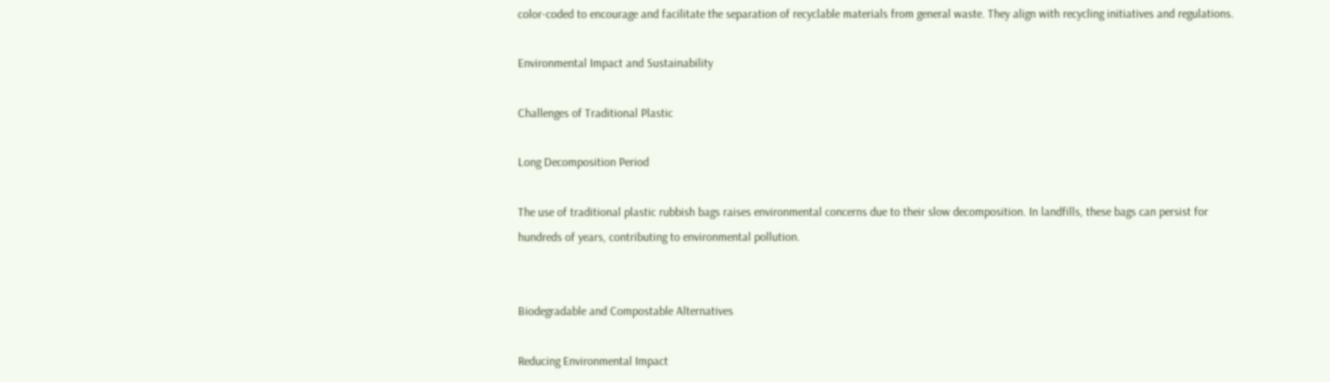color-coded to encourage and facilitate the separation of recyclable materials from general waste. They align with recycling initiatives and regulations.

Environmental Impact and Sustainability

Challenges of Traditional Plastic

Long Decomposition Period

The use of traditional plastic rubbish bags raises environmental concerns due to their slow decomposition. In landfills, these bags can persist for hundreds of years, contributing to environmental pollution.


Biodegradable and Compostable Alternatives

Reducing Environmental Impact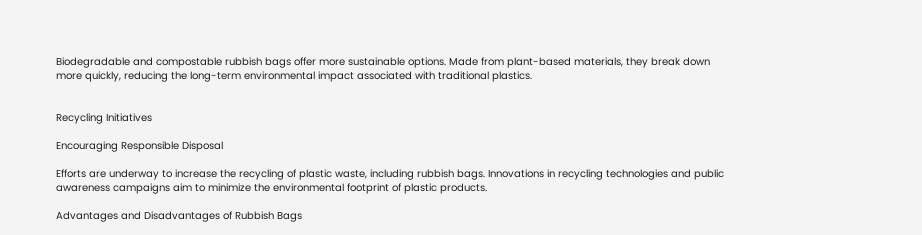Biodegradable and compostable rubbish bags offer more sustainable options. Made from plant-based materials, they break down more quickly, reducing the long-term environmental impact associated with traditional plastics.


Recycling Initiatives

Encouraging Responsible Disposal

Efforts are underway to increase the recycling of plastic waste, including rubbish bags. Innovations in recycling technologies and public awareness campaigns aim to minimize the environmental footprint of plastic products.

Advantages and Disadvantages of Rubbish Bags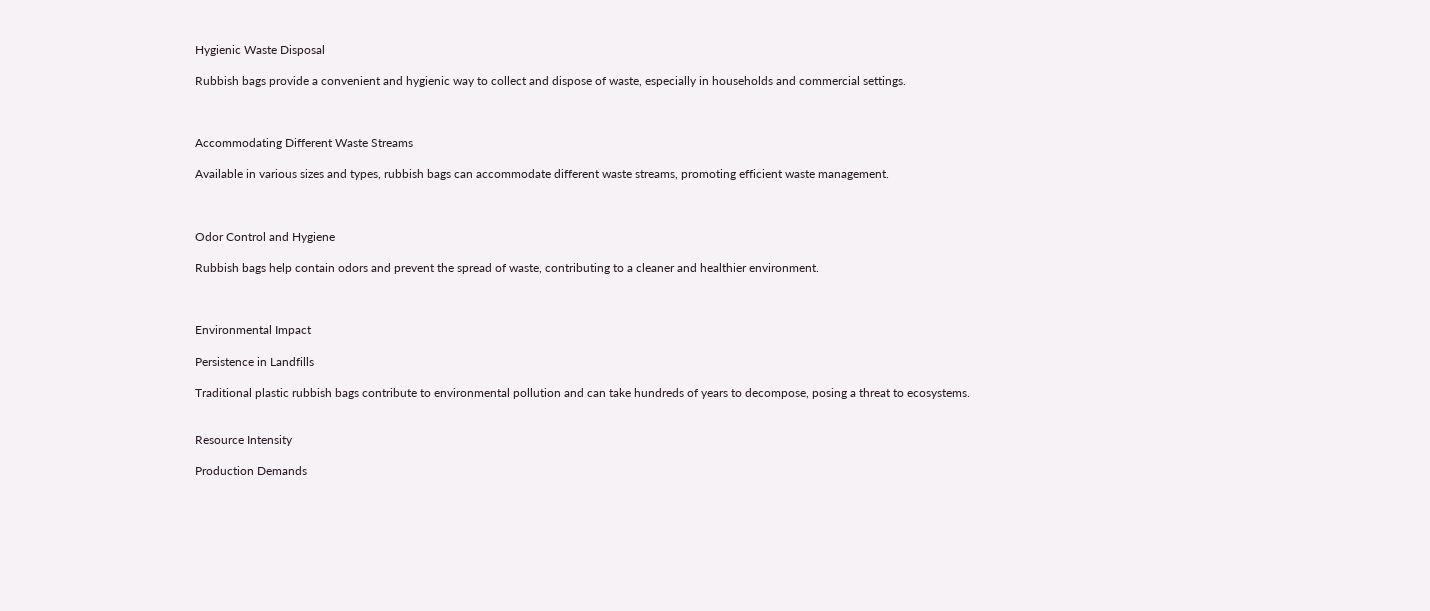Hygienic Waste Disposal

Rubbish bags provide a convenient and hygienic way to collect and dispose of waste, especially in households and commercial settings.



Accommodating Different Waste Streams

Available in various sizes and types, rubbish bags can accommodate different waste streams, promoting efficient waste management.



Odor Control and Hygiene

Rubbish bags help contain odors and prevent the spread of waste, contributing to a cleaner and healthier environment.



Environmental Impact

Persistence in Landfills

Traditional plastic rubbish bags contribute to environmental pollution and can take hundreds of years to decompose, posing a threat to ecosystems.


Resource Intensity

Production Demands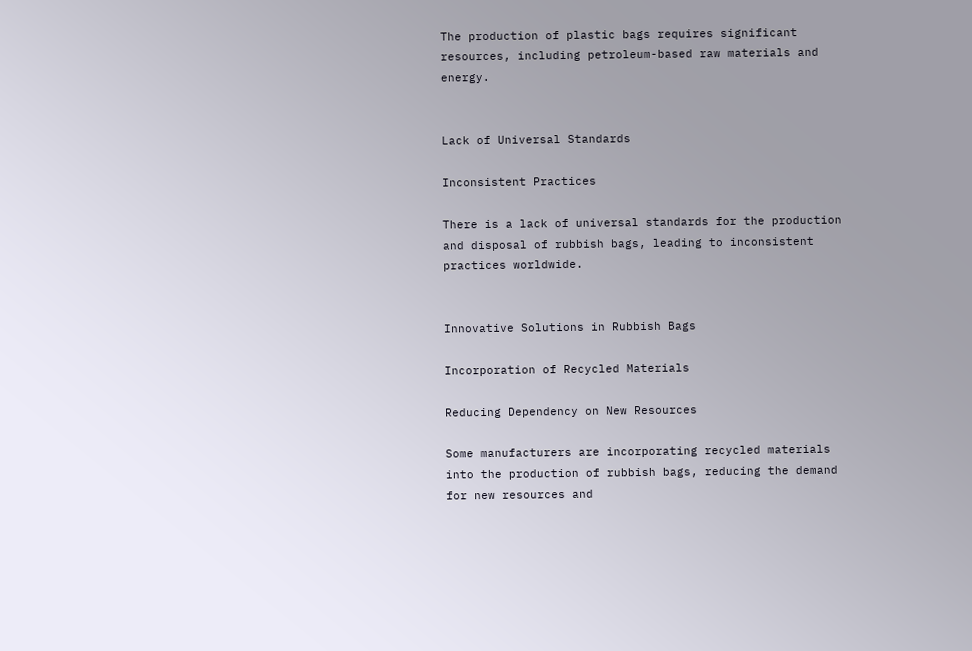The production of plastic bags requires significant resources, including petroleum-based raw materials and energy.


Lack of Universal Standards

Inconsistent Practices

There is a lack of universal standards for the production and disposal of rubbish bags, leading to inconsistent practices worldwide.


Innovative Solutions in Rubbish Bags

Incorporation of Recycled Materials

Reducing Dependency on New Resources

Some manufacturers are incorporating recycled materials into the production of rubbish bags, reducing the demand for new resources and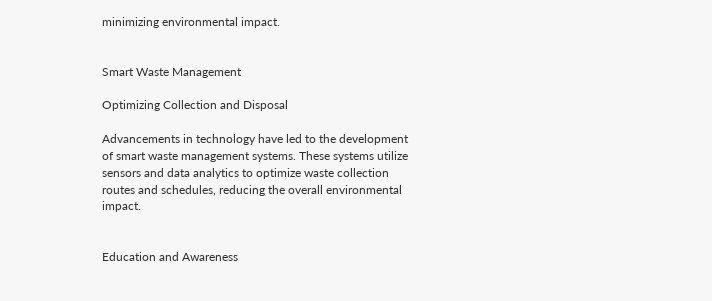minimizing environmental impact.


Smart Waste Management

Optimizing Collection and Disposal

Advancements in technology have led to the development of smart waste management systems. These systems utilize sensors and data analytics to optimize waste collection routes and schedules, reducing the overall environmental impact.


Education and Awareness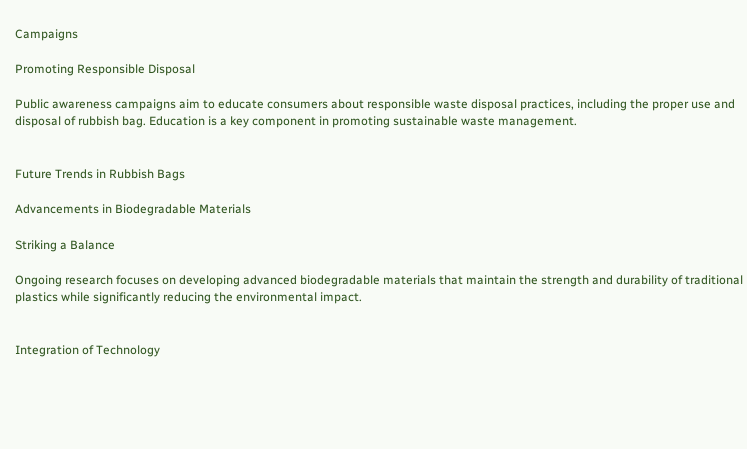Campaigns

Promoting Responsible Disposal

Public awareness campaigns aim to educate consumers about responsible waste disposal practices, including the proper use and disposal of rubbish bag. Education is a key component in promoting sustainable waste management.


Future Trends in Rubbish Bags

Advancements in Biodegradable Materials

Striking a Balance

Ongoing research focuses on developing advanced biodegradable materials that maintain the strength and durability of traditional plastics while significantly reducing the environmental impact.


Integration of Technology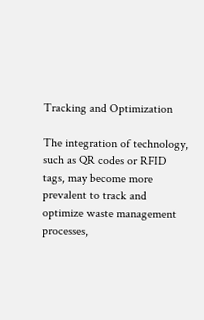Tracking and Optimization

The integration of technology, such as QR codes or RFID tags, may become more prevalent to track and optimize waste management processes,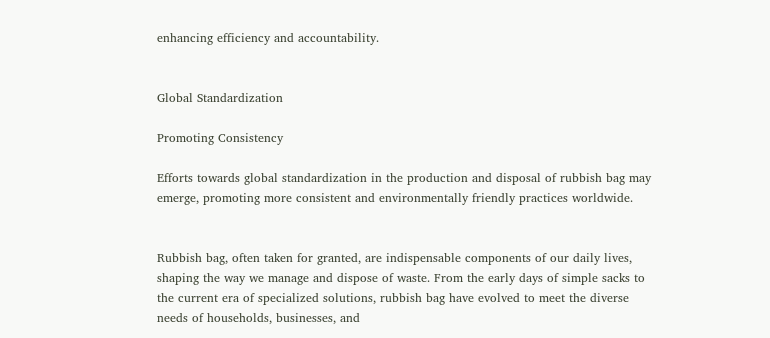enhancing efficiency and accountability.


Global Standardization

Promoting Consistency

Efforts towards global standardization in the production and disposal of rubbish bag may emerge, promoting more consistent and environmentally friendly practices worldwide.


Rubbish bag, often taken for granted, are indispensable components of our daily lives, shaping the way we manage and dispose of waste. From the early days of simple sacks to the current era of specialized solutions, rubbish bag have evolved to meet the diverse needs of households, businesses, and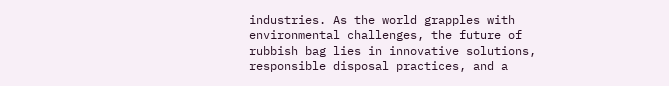industries. As the world grapples with environmental challenges, the future of rubbish bag lies in innovative solutions, responsible disposal practices, and a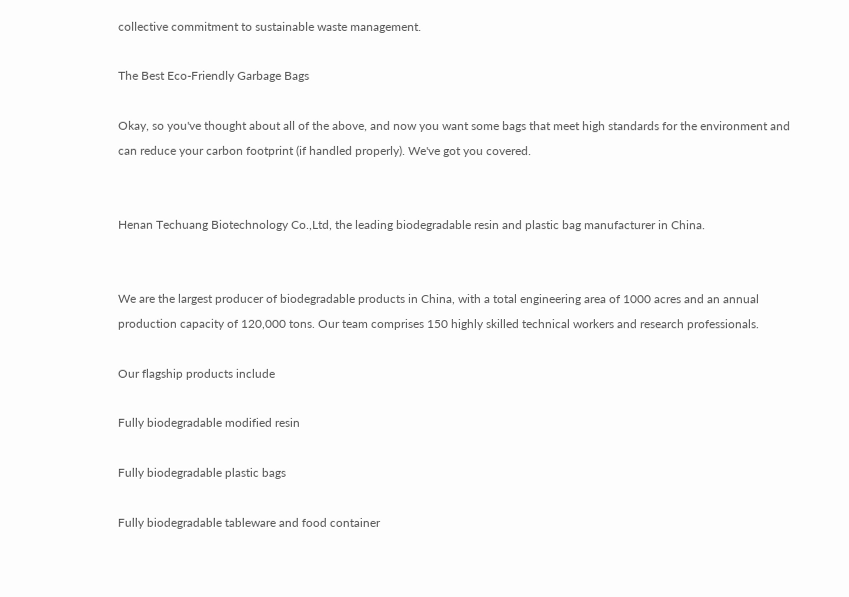collective commitment to sustainable waste management.

The Best Eco-Friendly Garbage Bags

Okay, so you've thought about all of the above, and now you want some bags that meet high standards for the environment and can reduce your carbon footprint (if handled properly). We've got you covered.


Henan Techuang Biotechnology Co.,Ltd, the leading biodegradable resin and plastic bag manufacturer in China.


We are the largest producer of biodegradable products in China, with a total engineering area of 1000 acres and an annual production capacity of 120,000 tons. Our team comprises 150 highly skilled technical workers and research professionals.

Our flagship products include

Fully biodegradable modified resin

Fully biodegradable plastic bags

Fully biodegradable tableware and food container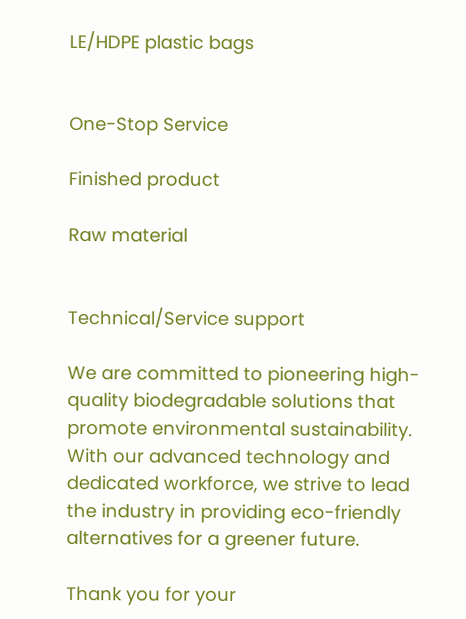LE/HDPE plastic bags


One-Stop Service

Finished product

Raw material


Technical/Service support

We are committed to pioneering high-quality biodegradable solutions that promote environmental sustainability. With our advanced technology and dedicated workforce, we strive to lead the industry in providing eco-friendly alternatives for a greener future.

Thank you for your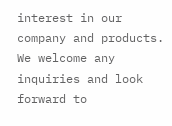interest in our company and products. We welcome any inquiries and look forward to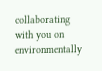collaborating with you on environmentally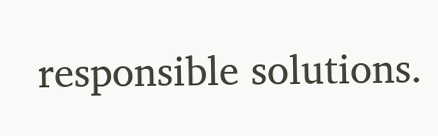responsible solutions.